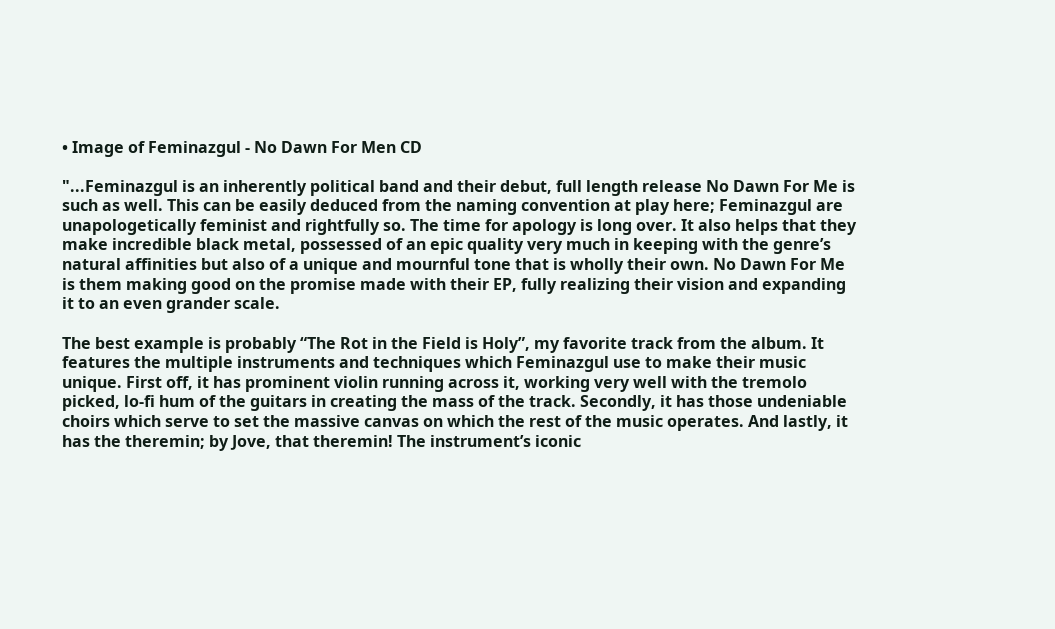• Image of Feminazgul - No Dawn For Men CD

"...Feminazgul is an inherently political band and their debut, full length release No Dawn For Me is such as well. This can be easily deduced from the naming convention at play here; Feminazgul are unapologetically feminist and rightfully so. The time for apology is long over. It also helps that they make incredible black metal, possessed of an epic quality very much in keeping with the genre’s natural affinities but also of a unique and mournful tone that is wholly their own. No Dawn For Me is them making good on the promise made with their EP, fully realizing their vision and expanding it to an even grander scale.

The best example is probably “The Rot in the Field is Holy”, my favorite track from the album. It features the multiple instruments and techniques which Feminazgul use to make their music unique. First off, it has prominent violin running across it, working very well with the tremolo picked, lo-fi hum of the guitars in creating the mass of the track. Secondly, it has those undeniable choirs which serve to set the massive canvas on which the rest of the music operates. And lastly, it has the theremin; by Jove, that theremin! The instrument’s iconic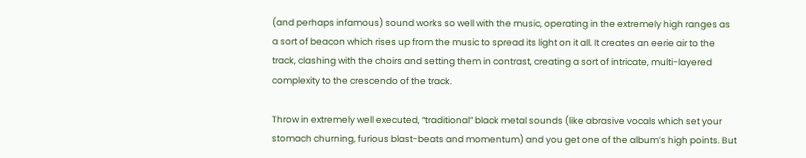(and perhaps infamous) sound works so well with the music, operating in the extremely high ranges as a sort of beacon which rises up from the music to spread its light on it all. It creates an eerie air to the track, clashing with the choirs and setting them in contrast, creating a sort of intricate, multi-layered complexity to the crescendo of the track.

Throw in extremely well executed, “traditional” black metal sounds (like abrasive vocals which set your stomach churning, furious blast-beats and momentum) and you get one of the album’s high points. But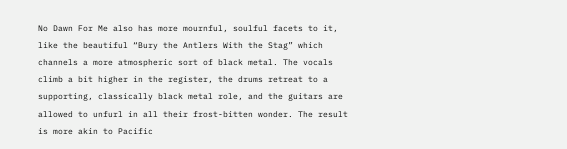No Dawn For Me also has more mournful, soulful facets to it, like the beautiful “Bury the Antlers With the Stag” which channels a more atmospheric sort of black metal. The vocals climb a bit higher in the register, the drums retreat to a supporting, classically black metal role, and the guitars are allowed to unfurl in all their frost-bitten wonder. The result is more akin to Pacific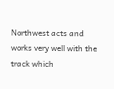Northwest acts and works very well with the track which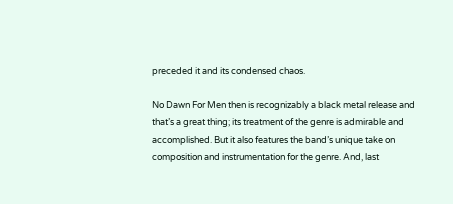preceded it and its condensed chaos.

No Dawn For Men then is recognizably a black metal release and that’s a great thing; its treatment of the genre is admirable and accomplished. But it also features the band’s unique take on composition and instrumentation for the genre. And, last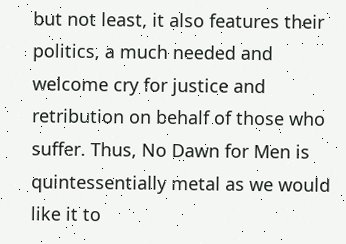but not least, it also features their politics, a much needed and welcome cry for justice and retribution on behalf of those who suffer. Thus, No Dawn for Men is quintessentially metal as we would like it to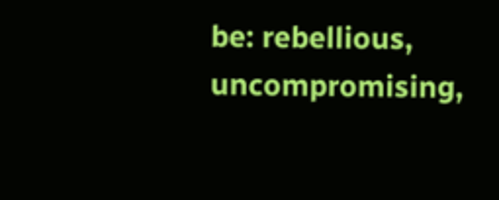be: rebellious, uncompromising,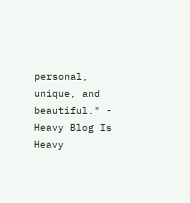personal, unique, and beautiful." - Heavy Blog Is Heavy